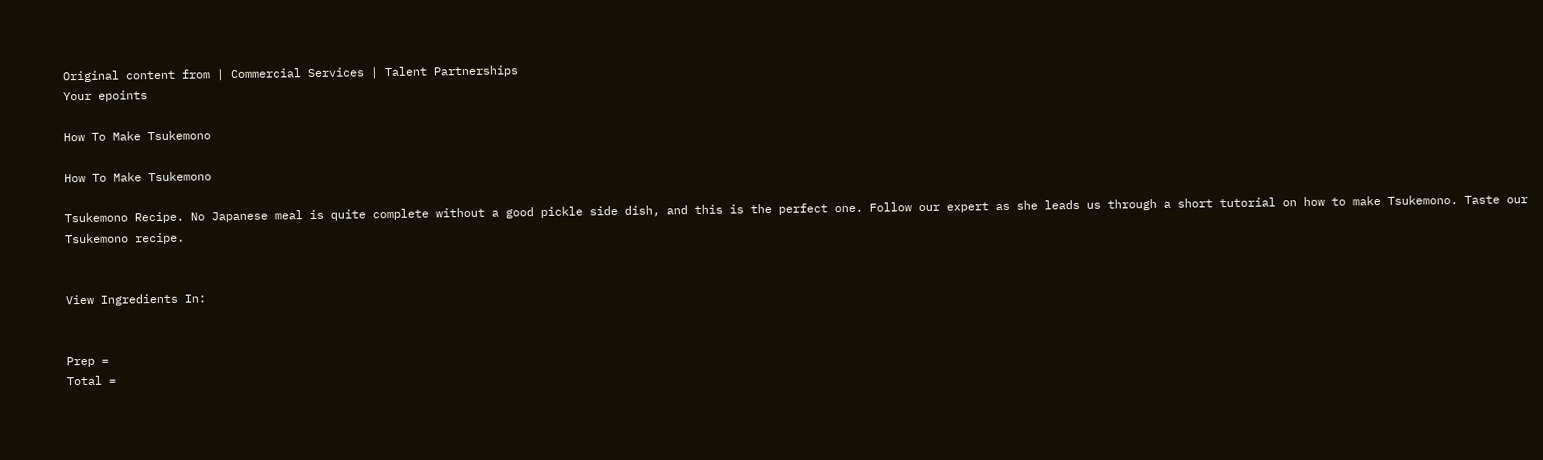Original content from | Commercial Services | Talent Partnerships
Your epoints

How To Make Tsukemono

How To Make Tsukemono

Tsukemono Recipe. No Japanese meal is quite complete without a good pickle side dish, and this is the perfect one. Follow our expert as she leads us through a short tutorial on how to make Tsukemono. Taste our Tsukemono recipe.


View Ingredients In:


Prep =
Total =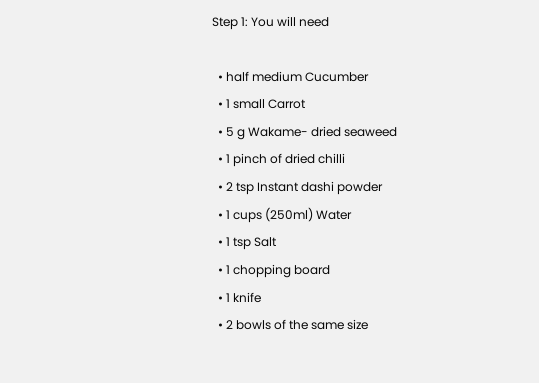Step 1: You will need

  • half medium Cucumber
  • 1 small Carrot
  • 5 g Wakame- dried seaweed
  • 1 pinch of dried chilli
  • 2 tsp Instant dashi powder
  • 1 cups (250ml) Water
  • 1 tsp Salt
  • 1 chopping board
  • 1 knife
  • 2 bowls of the same size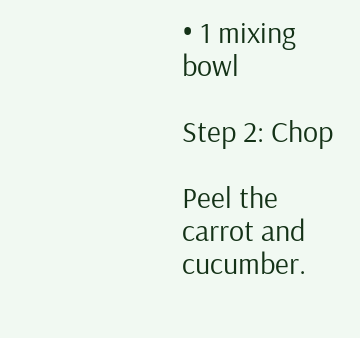• 1 mixing bowl

Step 2: Chop

Peel the carrot and cucumber.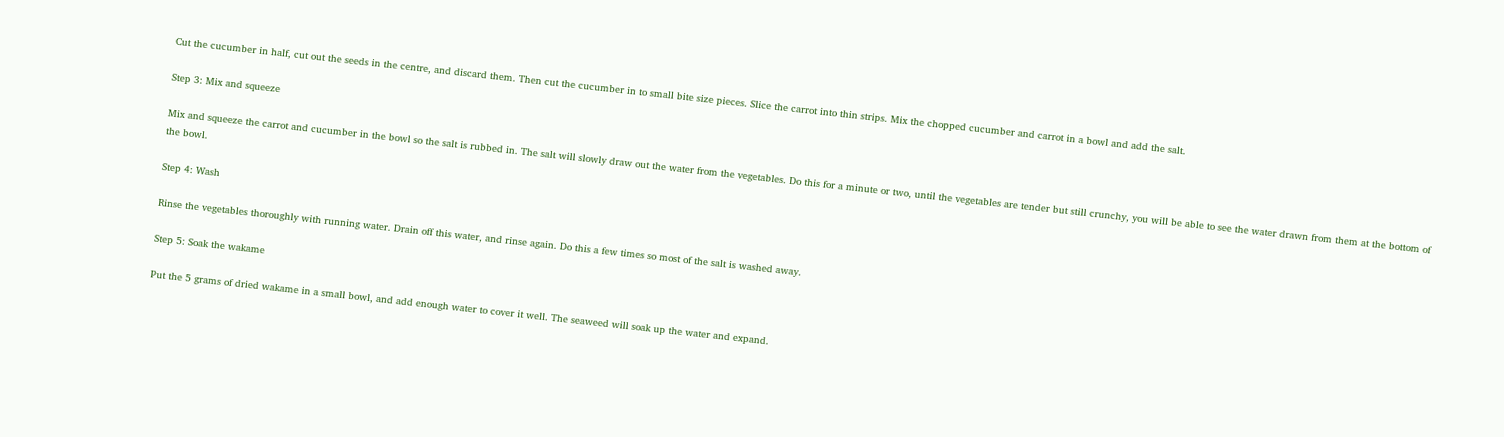Cut the cucumber in half, cut out the seeds in the centre, and discard them. Then cut the cucumber in to small bite size pieces. Slice the carrot into thin strips. Mix the chopped cucumber and carrot in a bowl and add the salt.

Step 3: Mix and squeeze

Mix and squeeze the carrot and cucumber in the bowl so the salt is rubbed in. The salt will slowly draw out the water from the vegetables. Do this for a minute or two, until the vegetables are tender but still crunchy, you will be able to see the water drawn from them at the bottom of the bowl.

Step 4: Wash

Rinse the vegetables thoroughly with running water. Drain off this water, and rinse again. Do this a few times so most of the salt is washed away.

Step 5: Soak the wakame

Put the 5 grams of dried wakame in a small bowl, and add enough water to cover it well. The seaweed will soak up the water and expand.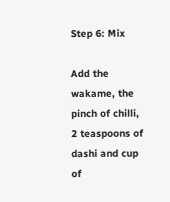Step 6: Mix

Add the wakame, the pinch of chilli, 2 teaspoons of dashi and cup of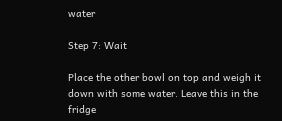water

Step 7: Wait

Place the other bowl on top and weigh it down with some water. Leave this in the fridge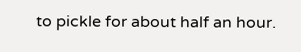to pickle for about half an hour.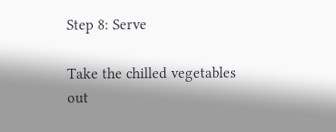Step 8: Serve

Take the chilled vegetables out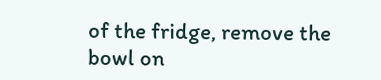of the fridge, remove the bowl on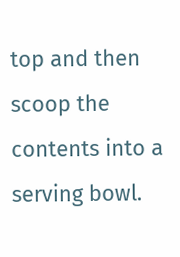top and then scoop the contents into a serving bowl.